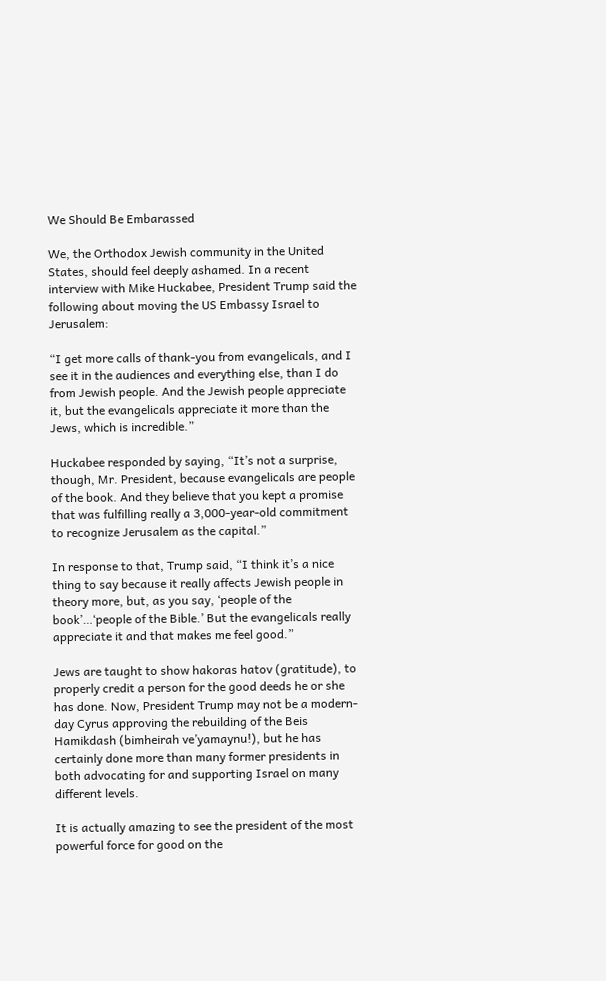We Should Be Embarassed

We, the Orthodox Jewish community in the United States, should feel deeply ashamed. In a recent interview with Mike Huckabee, President Trump said the following about moving the US Embassy Israel to Jerusalem:

“I get more calls of thank-you from evangelicals, and I see it in the audiences and everything else, than I do from Jewish people. And the Jewish people appreciate it, but the evangelicals appreciate it more than the Jews, which is incredible.”

Huckabee responded by saying, “It’s not a surprise, though, Mr. President, because evangelicals are people of the book. And they believe that you kept a promise that was fulfilling really a 3,000-year-old commitment to recognize Jerusalem as the capital.”

In response to that, Trump said, “I think it’s a nice thing to say because it really affects Jewish people in theory more, but, as you say, ‘people of the book’…‘people of the Bible.’ But the evangelicals really appreciate it and that makes me feel good.”

Jews are taught to show hakoras hatov (gratitude), to properly credit a person for the good deeds he or she has done. Now, President Trump may not be a modern-day Cyrus approving the rebuilding of the Beis Hamikdash (bimheirah ve’yamaynu!), but he has certainly done more than many former presidents in both advocating for and supporting Israel on many different levels.

It is actually amazing to see the president of the most powerful force for good on the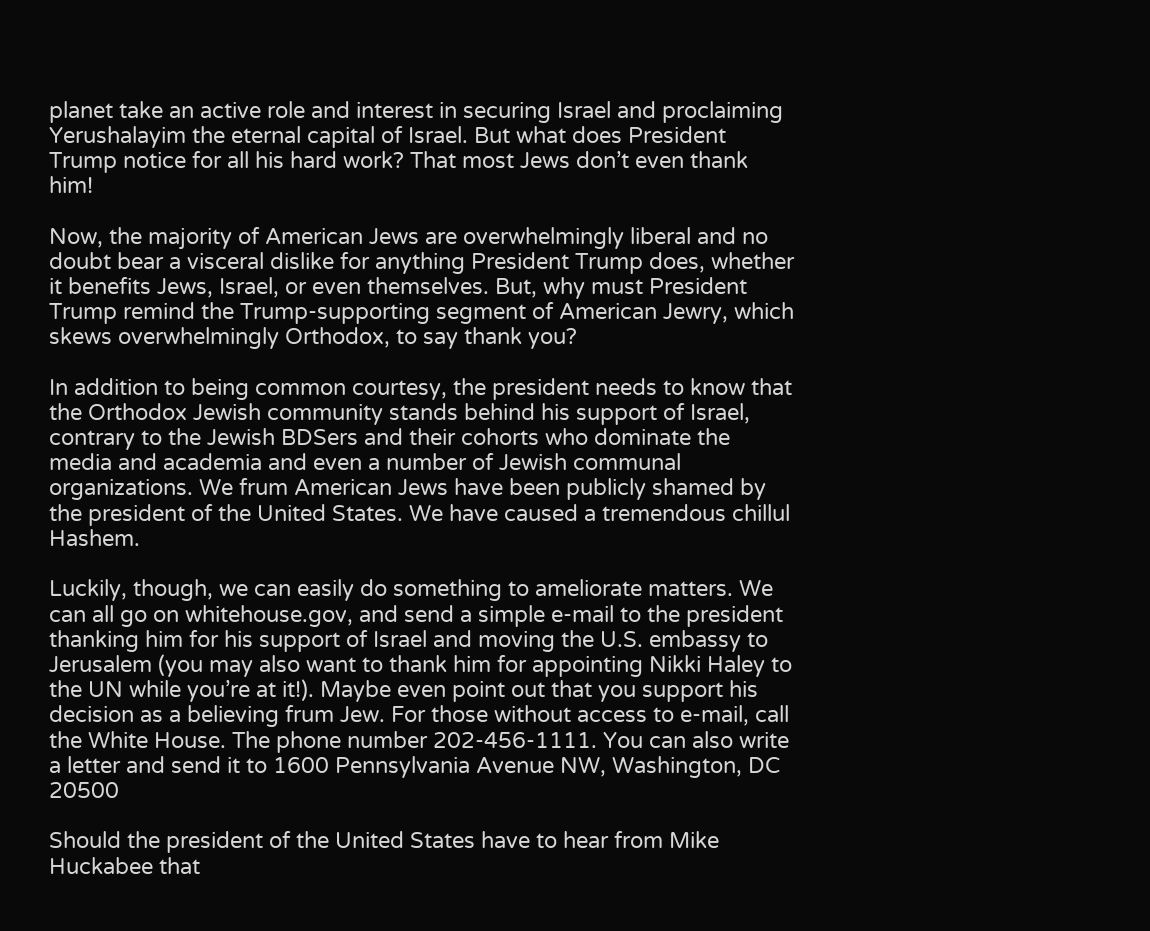planet take an active role and interest in securing Israel and proclaiming Yerushalayim the eternal capital of Israel. But what does President Trump notice for all his hard work? That most Jews don’t even thank him!

Now, the majority of American Jews are overwhelmingly liberal and no doubt bear a visceral dislike for anything President Trump does, whether it benefits Jews, Israel, or even themselves. But, why must President Trump remind the Trump-supporting segment of American Jewry, which skews overwhelmingly Orthodox, to say thank you?

In addition to being common courtesy, the president needs to know that the Orthodox Jewish community stands behind his support of Israel, contrary to the Jewish BDSers and their cohorts who dominate the media and academia and even a number of Jewish communal organizations. We frum American Jews have been publicly shamed by the president of the United States. We have caused a tremendous chillul Hashem.

Luckily, though, we can easily do something to ameliorate matters. We can all go on whitehouse.gov, and send a simple e-mail to the president thanking him for his support of Israel and moving the U.S. embassy to Jerusalem (you may also want to thank him for appointing Nikki Haley to the UN while you’re at it!). Maybe even point out that you support his decision as a believing frum Jew. For those without access to e-mail, call the White House. The phone number 202-456-1111. You can also write a letter and send it to 1600 Pennsylvania Avenue NW, Washington, DC 20500

Should the president of the United States have to hear from Mike Huckabee that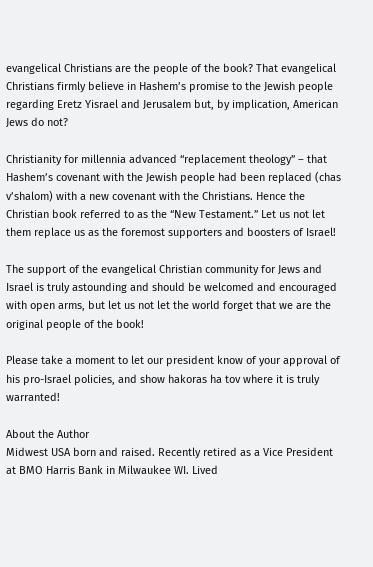evangelical Christians are the people of the book? That evangelical Christians firmly believe in Hashem’s promise to the Jewish people regarding Eretz Yisrael and Jerusalem but, by implication, American Jews do not?

Christianity for millennia advanced “replacement theology” – that Hashem’s covenant with the Jewish people had been replaced (chas v’shalom) with a new covenant with the Christians. Hence the Christian book referred to as the “New Testament.” Let us not let them replace us as the foremost supporters and boosters of Israel!

The support of the evangelical Christian community for Jews and Israel is truly astounding and should be welcomed and encouraged with open arms, but let us not let the world forget that we are the original people of the book!

Please take a moment to let our president know of your approval of his pro-Israel policies, and show hakoras ha tov where it is truly warranted!

About the Author
Midwest USA born and raised. Recently retired as a Vice President at BMO Harris Bank in Milwaukee WI. Lived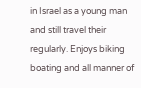in Israel as a young man and still travel their regularly. Enjoys biking boating and all manner of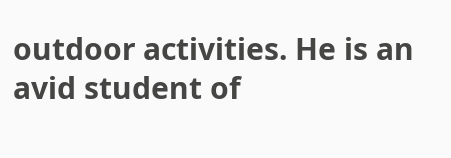outdoor activities. He is an avid student of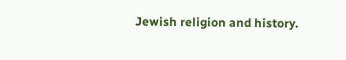Jewish religion and history.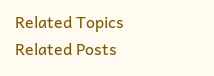Related Topics
Related Posts